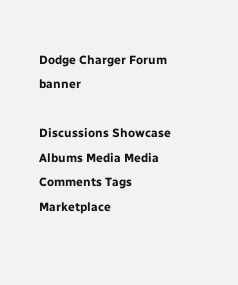Dodge Charger Forum banner

Discussions Showcase Albums Media Media Comments Tags Marketplace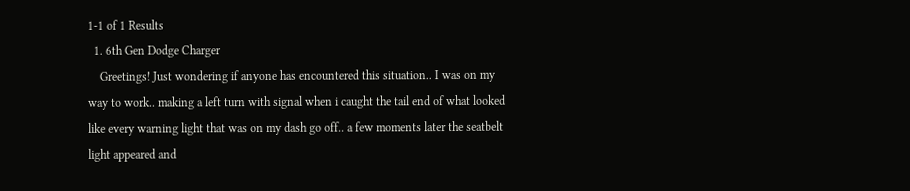1-1 of 1 Results
  1. 6th Gen Dodge Charger
    Greetings! Just wondering if anyone has encountered this situation.. I was on my way to work.. making a left turn with signal when i caught the tail end of what looked like every warning light that was on my dash go off.. a few moments later the seatbelt light appeared and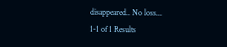disappeared.. No loss...
1-1 of 1 Results